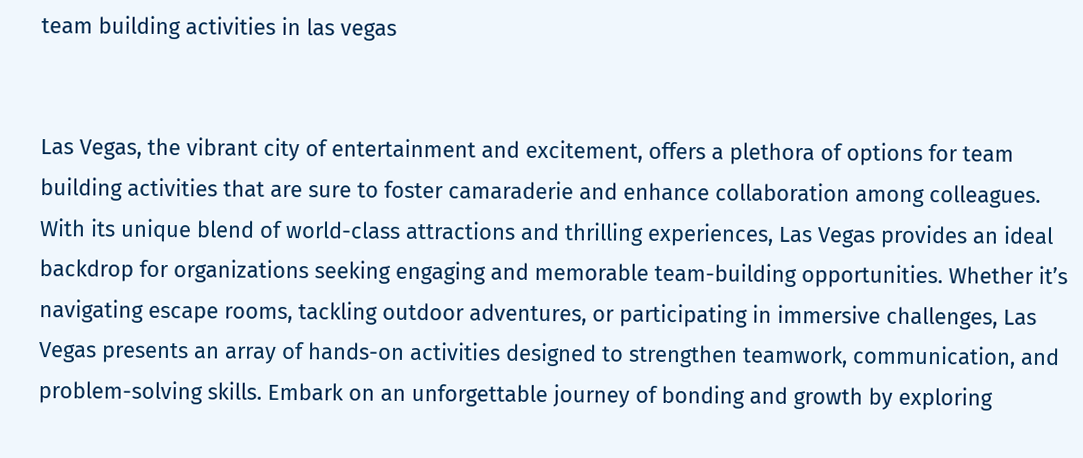team building activities in las vegas


Las Vegas, the vibrant city of entertainment and excitement, offers a plethora of options for team building activities that are sure to foster camaraderie and enhance collaboration among colleagues. With its unique blend of world-class attractions and thrilling experiences, Las Vegas provides an ideal backdrop for organizations seeking engaging and memorable team-building opportunities. Whether it’s navigating escape rooms, tackling outdoor adventures, or participating in immersive challenges, Las Vegas presents an array of hands-on activities designed to strengthen teamwork, communication, and problem-solving skills. Embark on an unforgettable journey of bonding and growth by exploring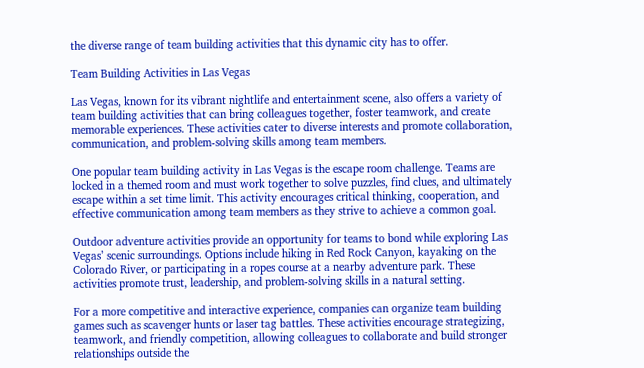the diverse range of team building activities that this dynamic city has to offer.

Team Building Activities in Las Vegas

Las Vegas, known for its vibrant nightlife and entertainment scene, also offers a variety of team building activities that can bring colleagues together, foster teamwork, and create memorable experiences. These activities cater to diverse interests and promote collaboration, communication, and problem-solving skills among team members.

One popular team building activity in Las Vegas is the escape room challenge. Teams are locked in a themed room and must work together to solve puzzles, find clues, and ultimately escape within a set time limit. This activity encourages critical thinking, cooperation, and effective communication among team members as they strive to achieve a common goal.

Outdoor adventure activities provide an opportunity for teams to bond while exploring Las Vegas’ scenic surroundings. Options include hiking in Red Rock Canyon, kayaking on the Colorado River, or participating in a ropes course at a nearby adventure park. These activities promote trust, leadership, and problem-solving skills in a natural setting.

For a more competitive and interactive experience, companies can organize team building games such as scavenger hunts or laser tag battles. These activities encourage strategizing, teamwork, and friendly competition, allowing colleagues to collaborate and build stronger relationships outside the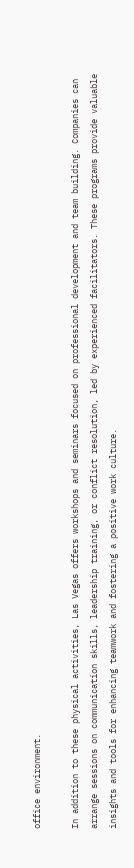office environment.

In addition to these physical activities, Las Vegas offers workshops and seminars focused on professional development and team building. Companies can arrange sessions on communication skills, leadership training, or conflict resolution, led by experienced facilitators. These programs provide valuable insights and tools for enhancing teamwork and fostering a positive work culture.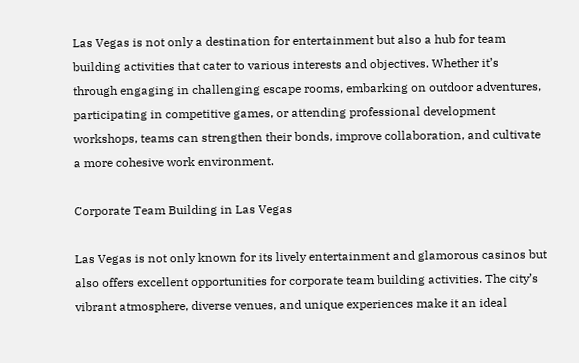Las Vegas is not only a destination for entertainment but also a hub for team building activities that cater to various interests and objectives. Whether it’s through engaging in challenging escape rooms, embarking on outdoor adventures, participating in competitive games, or attending professional development workshops, teams can strengthen their bonds, improve collaboration, and cultivate a more cohesive work environment.

Corporate Team Building in Las Vegas

Las Vegas is not only known for its lively entertainment and glamorous casinos but also offers excellent opportunities for corporate team building activities. The city’s vibrant atmosphere, diverse venues, and unique experiences make it an ideal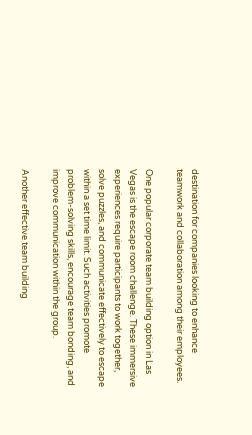destination for companies looking to enhance teamwork and collaboration among their employees.

One popular corporate team building option in Las Vegas is the escape room challenge. These immersive experiences require participants to work together, solve puzzles, and communicate effectively to escape within a set time limit. Such activities promote problem-solving skills, encourage team bonding, and improve communication within the group.

Another effective team building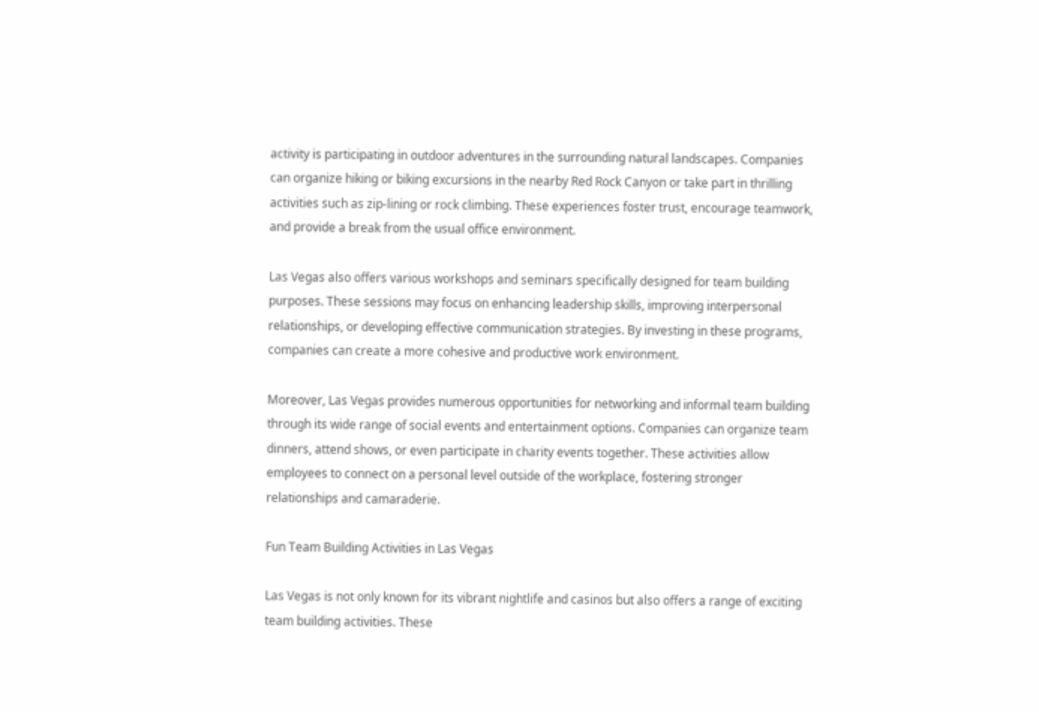activity is participating in outdoor adventures in the surrounding natural landscapes. Companies can organize hiking or biking excursions in the nearby Red Rock Canyon or take part in thrilling activities such as zip-lining or rock climbing. These experiences foster trust, encourage teamwork, and provide a break from the usual office environment.

Las Vegas also offers various workshops and seminars specifically designed for team building purposes. These sessions may focus on enhancing leadership skills, improving interpersonal relationships, or developing effective communication strategies. By investing in these programs, companies can create a more cohesive and productive work environment.

Moreover, Las Vegas provides numerous opportunities for networking and informal team building through its wide range of social events and entertainment options. Companies can organize team dinners, attend shows, or even participate in charity events together. These activities allow employees to connect on a personal level outside of the workplace, fostering stronger relationships and camaraderie.

Fun Team Building Activities in Las Vegas

Las Vegas is not only known for its vibrant nightlife and casinos but also offers a range of exciting team building activities. These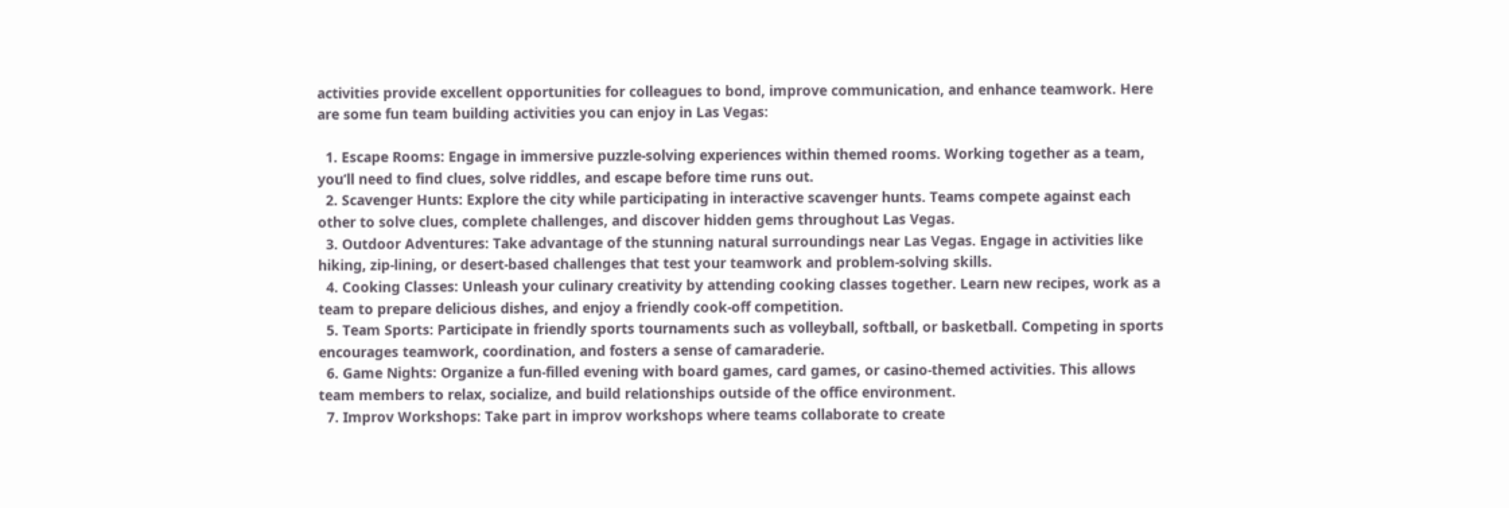activities provide excellent opportunities for colleagues to bond, improve communication, and enhance teamwork. Here are some fun team building activities you can enjoy in Las Vegas:

  1. Escape Rooms: Engage in immersive puzzle-solving experiences within themed rooms. Working together as a team, you’ll need to find clues, solve riddles, and escape before time runs out.
  2. Scavenger Hunts: Explore the city while participating in interactive scavenger hunts. Teams compete against each other to solve clues, complete challenges, and discover hidden gems throughout Las Vegas.
  3. Outdoor Adventures: Take advantage of the stunning natural surroundings near Las Vegas. Engage in activities like hiking, zip-lining, or desert-based challenges that test your teamwork and problem-solving skills.
  4. Cooking Classes: Unleash your culinary creativity by attending cooking classes together. Learn new recipes, work as a team to prepare delicious dishes, and enjoy a friendly cook-off competition.
  5. Team Sports: Participate in friendly sports tournaments such as volleyball, softball, or basketball. Competing in sports encourages teamwork, coordination, and fosters a sense of camaraderie.
  6. Game Nights: Organize a fun-filled evening with board games, card games, or casino-themed activities. This allows team members to relax, socialize, and build relationships outside of the office environment.
  7. Improv Workshops: Take part in improv workshops where teams collaborate to create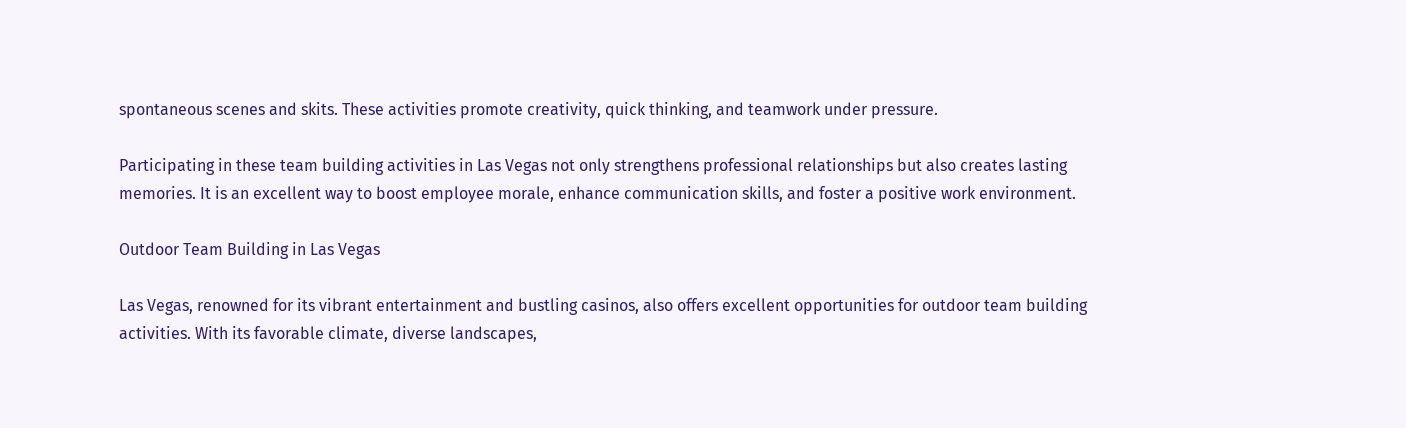spontaneous scenes and skits. These activities promote creativity, quick thinking, and teamwork under pressure.

Participating in these team building activities in Las Vegas not only strengthens professional relationships but also creates lasting memories. It is an excellent way to boost employee morale, enhance communication skills, and foster a positive work environment.

Outdoor Team Building in Las Vegas

Las Vegas, renowned for its vibrant entertainment and bustling casinos, also offers excellent opportunities for outdoor team building activities. With its favorable climate, diverse landscapes,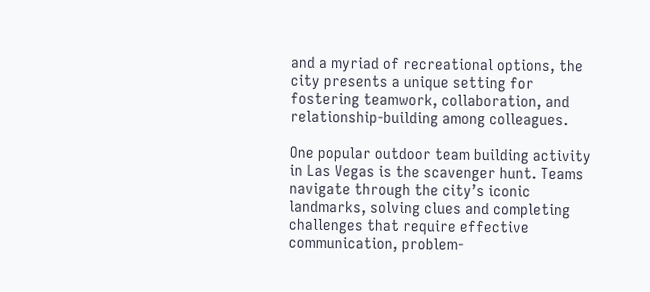and a myriad of recreational options, the city presents a unique setting for fostering teamwork, collaboration, and relationship-building among colleagues.

One popular outdoor team building activity in Las Vegas is the scavenger hunt. Teams navigate through the city’s iconic landmarks, solving clues and completing challenges that require effective communication, problem-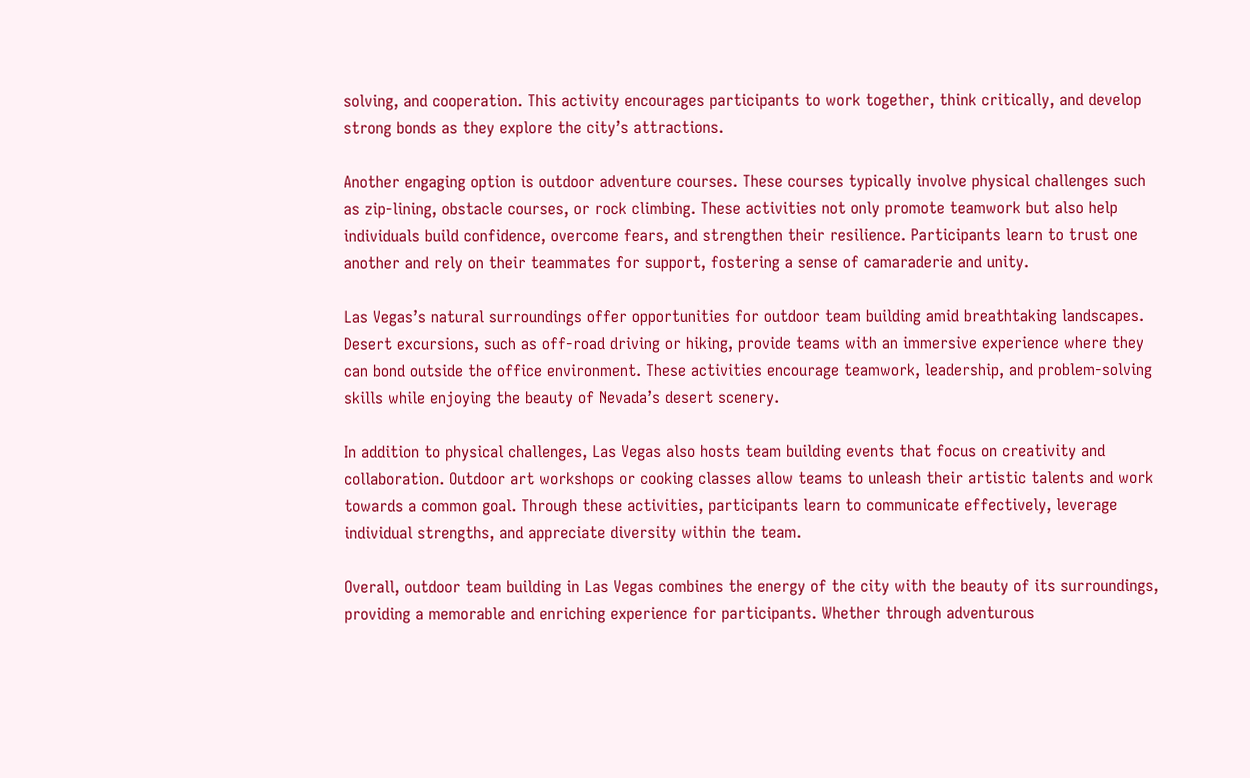solving, and cooperation. This activity encourages participants to work together, think critically, and develop strong bonds as they explore the city’s attractions.

Another engaging option is outdoor adventure courses. These courses typically involve physical challenges such as zip-lining, obstacle courses, or rock climbing. These activities not only promote teamwork but also help individuals build confidence, overcome fears, and strengthen their resilience. Participants learn to trust one another and rely on their teammates for support, fostering a sense of camaraderie and unity.

Las Vegas’s natural surroundings offer opportunities for outdoor team building amid breathtaking landscapes. Desert excursions, such as off-road driving or hiking, provide teams with an immersive experience where they can bond outside the office environment. These activities encourage teamwork, leadership, and problem-solving skills while enjoying the beauty of Nevada’s desert scenery.

In addition to physical challenges, Las Vegas also hosts team building events that focus on creativity and collaboration. Outdoor art workshops or cooking classes allow teams to unleash their artistic talents and work towards a common goal. Through these activities, participants learn to communicate effectively, leverage individual strengths, and appreciate diversity within the team.

Overall, outdoor team building in Las Vegas combines the energy of the city with the beauty of its surroundings, providing a memorable and enriching experience for participants. Whether through adventurous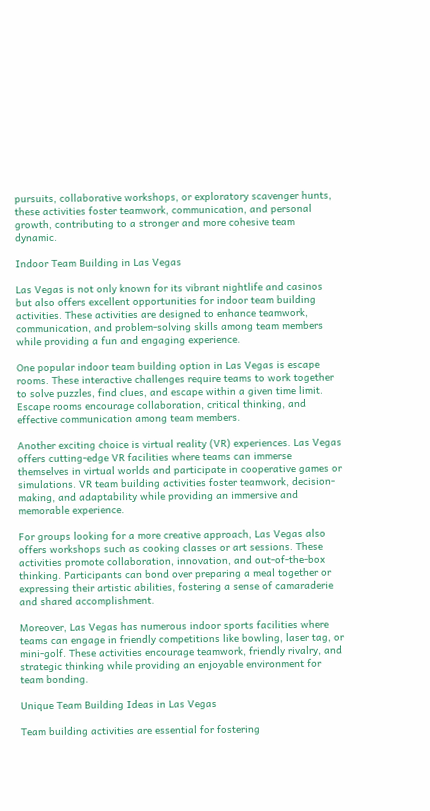pursuits, collaborative workshops, or exploratory scavenger hunts, these activities foster teamwork, communication, and personal growth, contributing to a stronger and more cohesive team dynamic.

Indoor Team Building in Las Vegas

Las Vegas is not only known for its vibrant nightlife and casinos but also offers excellent opportunities for indoor team building activities. These activities are designed to enhance teamwork, communication, and problem-solving skills among team members while providing a fun and engaging experience.

One popular indoor team building option in Las Vegas is escape rooms. These interactive challenges require teams to work together to solve puzzles, find clues, and escape within a given time limit. Escape rooms encourage collaboration, critical thinking, and effective communication among team members.

Another exciting choice is virtual reality (VR) experiences. Las Vegas offers cutting-edge VR facilities where teams can immerse themselves in virtual worlds and participate in cooperative games or simulations. VR team building activities foster teamwork, decision-making, and adaptability while providing an immersive and memorable experience.

For groups looking for a more creative approach, Las Vegas also offers workshops such as cooking classes or art sessions. These activities promote collaboration, innovation, and out-of-the-box thinking. Participants can bond over preparing a meal together or expressing their artistic abilities, fostering a sense of camaraderie and shared accomplishment.

Moreover, Las Vegas has numerous indoor sports facilities where teams can engage in friendly competitions like bowling, laser tag, or mini-golf. These activities encourage teamwork, friendly rivalry, and strategic thinking while providing an enjoyable environment for team bonding.

Unique Team Building Ideas in Las Vegas

Team building activities are essential for fostering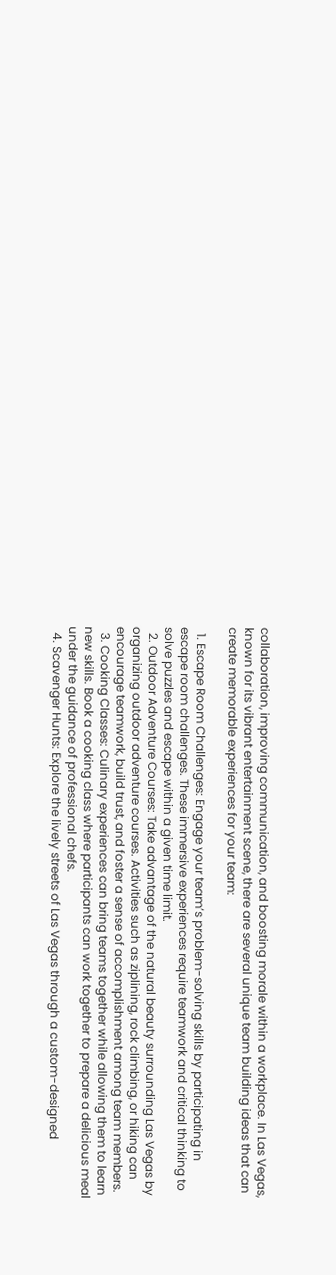collaboration, improving communication, and boosting morale within a workplace. In Las Vegas, known for its vibrant entertainment scene, there are several unique team building ideas that can create memorable experiences for your team:

  1. Escape Room Challenges: Engage your team’s problem-solving skills by participating in escape room challenges. These immersive experiences require teamwork and critical thinking to solve puzzles and escape within a given time limit.
  2. Outdoor Adventure Courses: Take advantage of the natural beauty surrounding Las Vegas by organizing outdoor adventure courses. Activities such as ziplining, rock climbing, or hiking can encourage teamwork, build trust, and foster a sense of accomplishment among team members.
  3. Cooking Classes: Culinary experiences can bring teams together while allowing them to learn new skills. Book a cooking class where participants can work together to prepare a delicious meal under the guidance of professional chefs.
  4. Scavenger Hunts: Explore the lively streets of Las Vegas through a custom-designed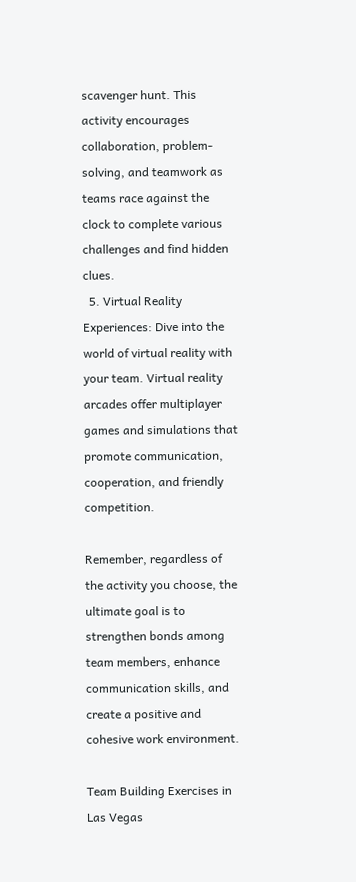scavenger hunt. This activity encourages collaboration, problem-solving, and teamwork as teams race against the clock to complete various challenges and find hidden clues.
  5. Virtual Reality Experiences: Dive into the world of virtual reality with your team. Virtual reality arcades offer multiplayer games and simulations that promote communication, cooperation, and friendly competition.

Remember, regardless of the activity you choose, the ultimate goal is to strengthen bonds among team members, enhance communication skills, and create a positive and cohesive work environment.

Team Building Exercises in Las Vegas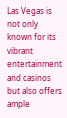Las Vegas is not only known for its vibrant entertainment and casinos but also offers ample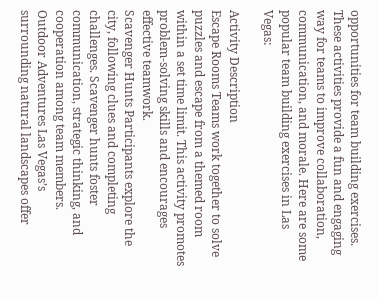opportunities for team building exercises. These activities provide a fun and engaging way for teams to improve collaboration, communication, and morale. Here are some popular team building exercises in Las Vegas:

Activity Description
Escape Rooms Teams work together to solve puzzles and escape from a themed room within a set time limit. This activity promotes problem-solving skills and encourages effective teamwork.
Scavenger Hunts Participants explore the city, following clues and completing challenges. Scavenger hunts foster communication, strategic thinking, and cooperation among team members.
Outdoor Adventures Las Vegas’s surrounding natural landscapes offer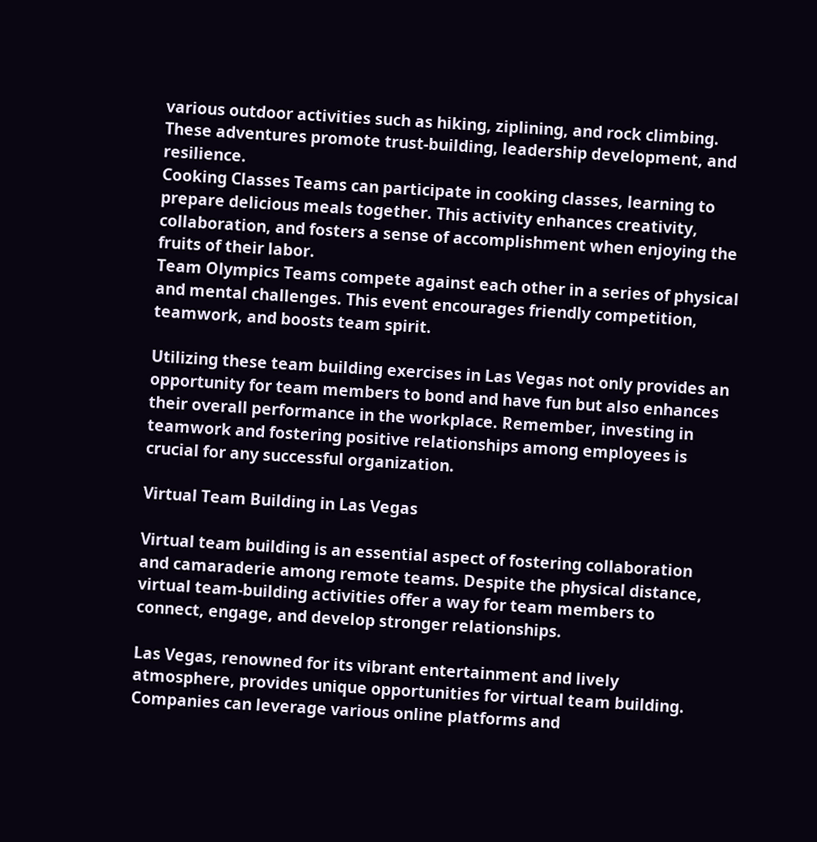various outdoor activities such as hiking, ziplining, and rock climbing. These adventures promote trust-building, leadership development, and resilience.
Cooking Classes Teams can participate in cooking classes, learning to prepare delicious meals together. This activity enhances creativity, collaboration, and fosters a sense of accomplishment when enjoying the fruits of their labor.
Team Olympics Teams compete against each other in a series of physical and mental challenges. This event encourages friendly competition, teamwork, and boosts team spirit.

Utilizing these team building exercises in Las Vegas not only provides an opportunity for team members to bond and have fun but also enhances their overall performance in the workplace. Remember, investing in teamwork and fostering positive relationships among employees is crucial for any successful organization.

Virtual Team Building in Las Vegas

Virtual team building is an essential aspect of fostering collaboration and camaraderie among remote teams. Despite the physical distance, virtual team-building activities offer a way for team members to connect, engage, and develop stronger relationships.

Las Vegas, renowned for its vibrant entertainment and lively atmosphere, provides unique opportunities for virtual team building. Companies can leverage various online platforms and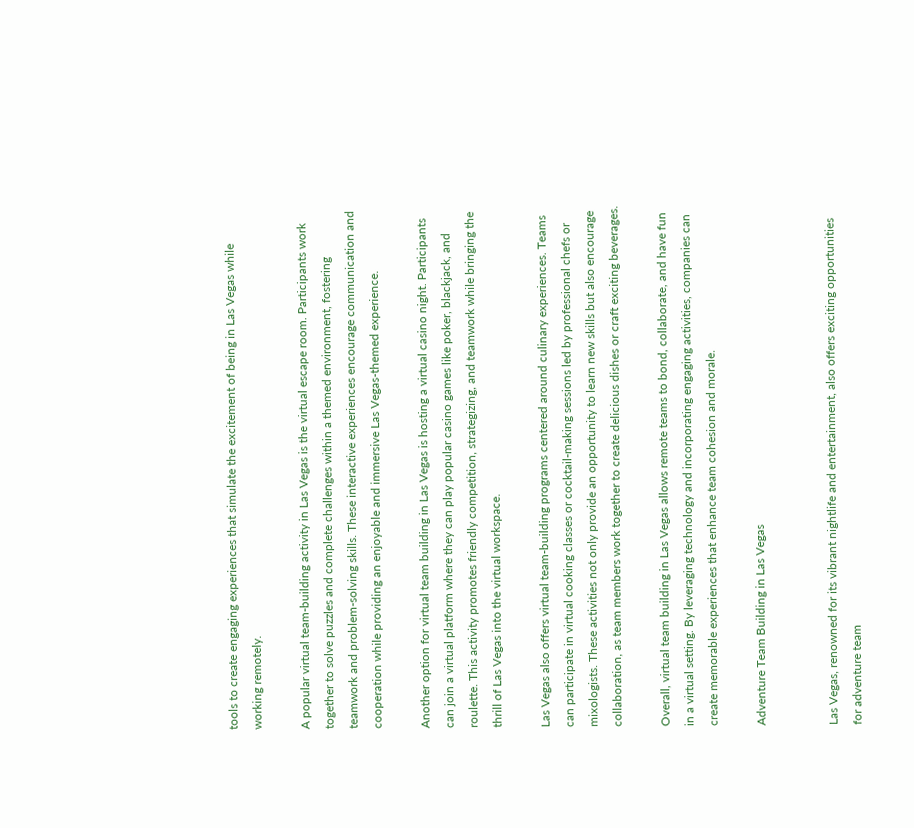tools to create engaging experiences that simulate the excitement of being in Las Vegas while working remotely.

A popular virtual team-building activity in Las Vegas is the virtual escape room. Participants work together to solve puzzles and complete challenges within a themed environment, fostering teamwork and problem-solving skills. These interactive experiences encourage communication and cooperation while providing an enjoyable and immersive Las Vegas-themed experience.

Another option for virtual team building in Las Vegas is hosting a virtual casino night. Participants can join a virtual platform where they can play popular casino games like poker, blackjack, and roulette. This activity promotes friendly competition, strategizing, and teamwork while bringing the thrill of Las Vegas into the virtual workspace.

Las Vegas also offers virtual team-building programs centered around culinary experiences. Teams can participate in virtual cooking classes or cocktail-making sessions led by professional chefs or mixologists. These activities not only provide an opportunity to learn new skills but also encourage collaboration, as team members work together to create delicious dishes or craft exciting beverages.

Overall, virtual team building in Las Vegas allows remote teams to bond, collaborate, and have fun in a virtual setting. By leveraging technology and incorporating engaging activities, companies can create memorable experiences that enhance team cohesion and morale.

Adventure Team Building in Las Vegas


Las Vegas, renowned for its vibrant nightlife and entertainment, also offers exciting opportunities for adventure team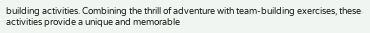building activities. Combining the thrill of adventure with team-building exercises, these activities provide a unique and memorable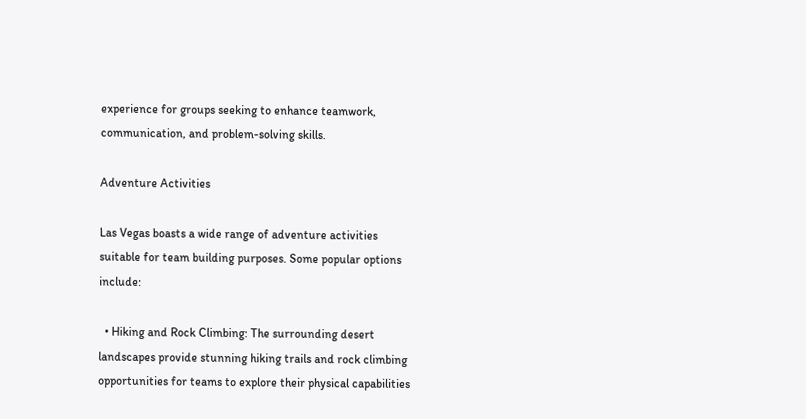experience for groups seeking to enhance teamwork, communication, and problem-solving skills.

Adventure Activities

Las Vegas boasts a wide range of adventure activities suitable for team building purposes. Some popular options include:

  • Hiking and Rock Climbing: The surrounding desert landscapes provide stunning hiking trails and rock climbing opportunities for teams to explore their physical capabilities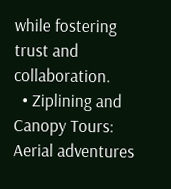while fostering trust and collaboration.
  • Ziplining and Canopy Tours: Aerial adventures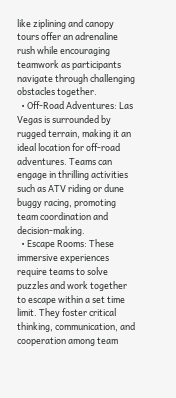like ziplining and canopy tours offer an adrenaline rush while encouraging teamwork as participants navigate through challenging obstacles together.
  • Off-Road Adventures: Las Vegas is surrounded by rugged terrain, making it an ideal location for off-road adventures. Teams can engage in thrilling activities such as ATV riding or dune buggy racing, promoting team coordination and decision-making.
  • Escape Rooms: These immersive experiences require teams to solve puzzles and work together to escape within a set time limit. They foster critical thinking, communication, and cooperation among team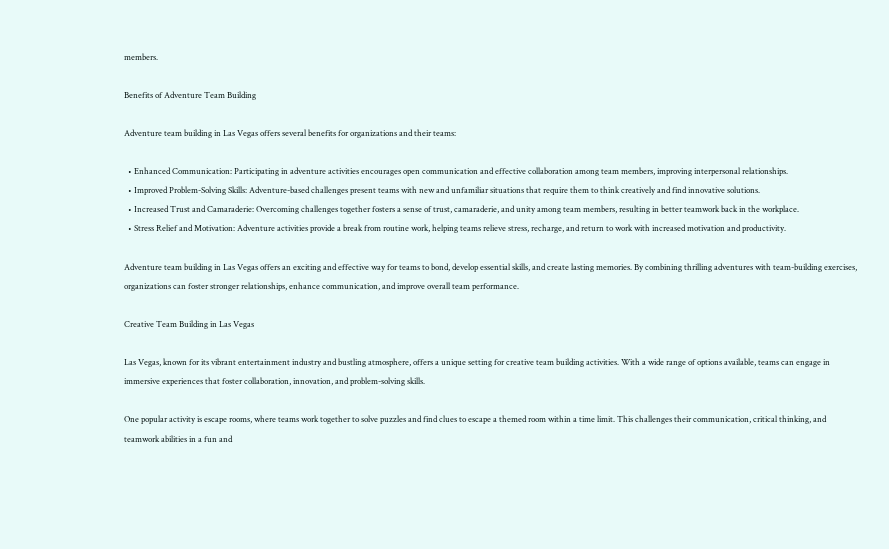members.

Benefits of Adventure Team Building

Adventure team building in Las Vegas offers several benefits for organizations and their teams:

  • Enhanced Communication: Participating in adventure activities encourages open communication and effective collaboration among team members, improving interpersonal relationships.
  • Improved Problem-Solving Skills: Adventure-based challenges present teams with new and unfamiliar situations that require them to think creatively and find innovative solutions.
  • Increased Trust and Camaraderie: Overcoming challenges together fosters a sense of trust, camaraderie, and unity among team members, resulting in better teamwork back in the workplace.
  • Stress Relief and Motivation: Adventure activities provide a break from routine work, helping teams relieve stress, recharge, and return to work with increased motivation and productivity.

Adventure team building in Las Vegas offers an exciting and effective way for teams to bond, develop essential skills, and create lasting memories. By combining thrilling adventures with team-building exercises, organizations can foster stronger relationships, enhance communication, and improve overall team performance.

Creative Team Building in Las Vegas

Las Vegas, known for its vibrant entertainment industry and bustling atmosphere, offers a unique setting for creative team building activities. With a wide range of options available, teams can engage in immersive experiences that foster collaboration, innovation, and problem-solving skills.

One popular activity is escape rooms, where teams work together to solve puzzles and find clues to escape a themed room within a time limit. This challenges their communication, critical thinking, and teamwork abilities in a fun and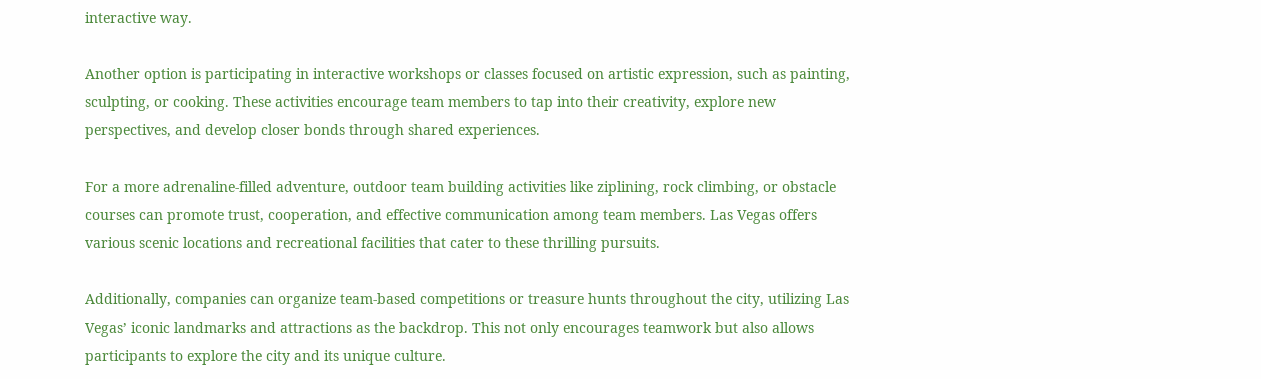interactive way.

Another option is participating in interactive workshops or classes focused on artistic expression, such as painting, sculpting, or cooking. These activities encourage team members to tap into their creativity, explore new perspectives, and develop closer bonds through shared experiences.

For a more adrenaline-filled adventure, outdoor team building activities like ziplining, rock climbing, or obstacle courses can promote trust, cooperation, and effective communication among team members. Las Vegas offers various scenic locations and recreational facilities that cater to these thrilling pursuits.

Additionally, companies can organize team-based competitions or treasure hunts throughout the city, utilizing Las Vegas’ iconic landmarks and attractions as the backdrop. This not only encourages teamwork but also allows participants to explore the city and its unique culture.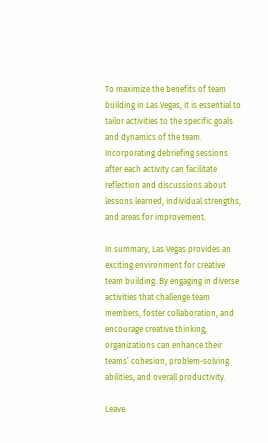To maximize the benefits of team building in Las Vegas, it is essential to tailor activities to the specific goals and dynamics of the team. Incorporating debriefing sessions after each activity can facilitate reflection and discussions about lessons learned, individual strengths, and areas for improvement.

In summary, Las Vegas provides an exciting environment for creative team building. By engaging in diverse activities that challenge team members, foster collaboration, and encourage creative thinking, organizations can enhance their teams’ cohesion, problem-solving abilities, and overall productivity.

Leave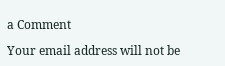a Comment

Your email address will not be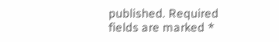published. Required fields are marked *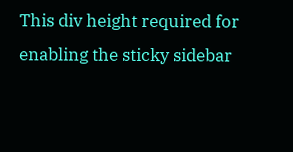This div height required for enabling the sticky sidebar